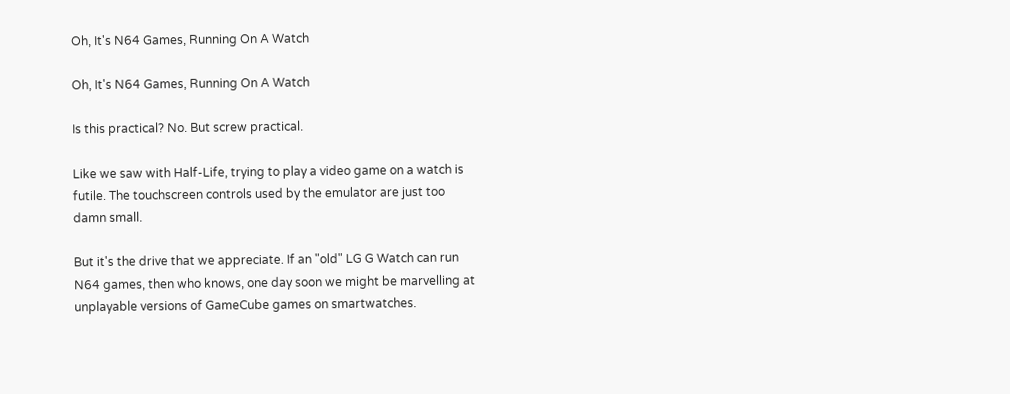Oh, It's N64 Games, Running On A Watch

Oh, It's N64 Games, Running On A Watch

Is this practical? No. But screw practical.

Like we saw with Half-Life, trying to play a video game on a watch is futile. The touchscreen controls used by the emulator are just too damn small.

But it's the drive that we appreciate. If an "old" LG G Watch can run N64 games, then who knows, one day soon we might be marvelling at unplayable versions of GameCube games on smartwatches.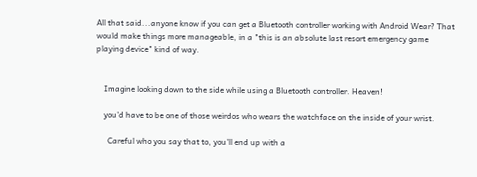All that said...anyone know if you can get a Bluetooth controller working with Android Wear? That would make things more manageable, in a "this is an absolute last resort emergency game playing device" kind of way.


    Imagine looking down to the side while using a Bluetooth controller. Heaven!

    you'd have to be one of those weirdos who wears the watchface on the inside of your wrist.

      Careful who you say that to, you'll end up with a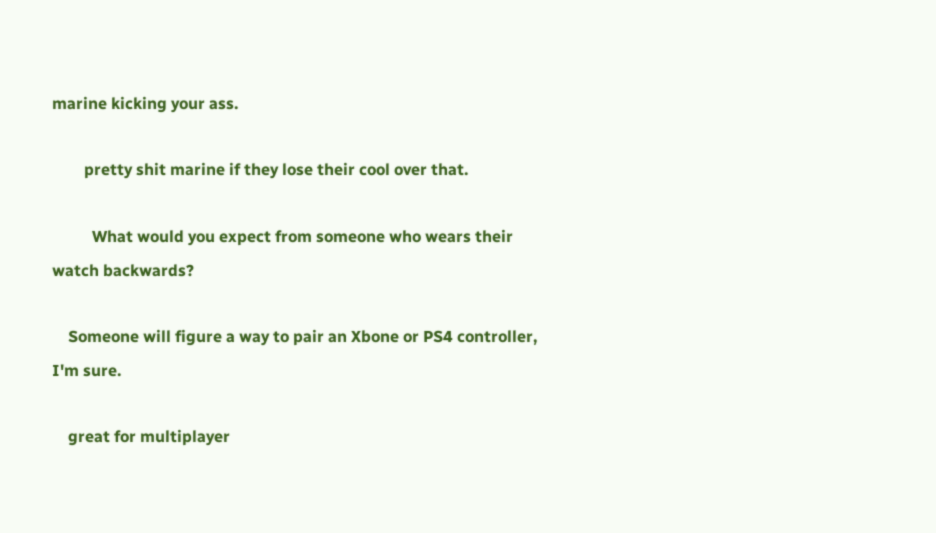marine kicking your ass.

        pretty shit marine if they lose their cool over that.

          What would you expect from someone who wears their watch backwards?

    Someone will figure a way to pair an Xbone or PS4 controller, I'm sure.

    great for multiplayer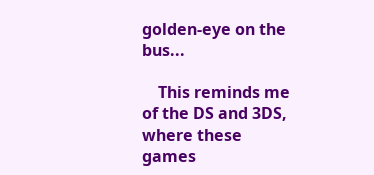golden-eye on the bus...

    This reminds me of the DS and 3DS, where these games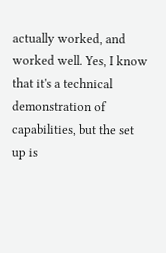actually worked, and worked well. Yes, I know that it's a technical demonstration of capabilities, but the set up is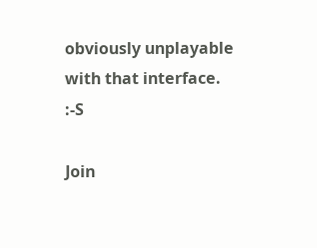obviously unplayable with that interface. :-S

Join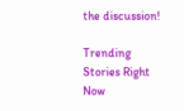the discussion!

Trending Stories Right Now